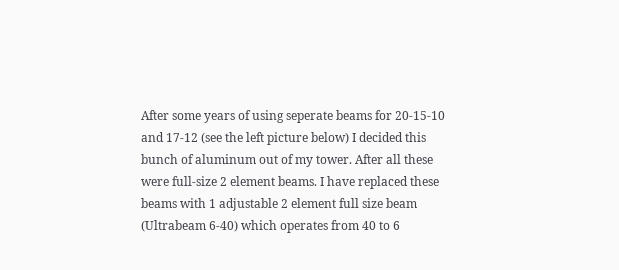After some years of using seperate beams for 20-15-10 and 17-12 (see the left picture below) I decided this bunch of aluminum out of my tower. After all these were full-size 2 element beams. I have replaced these beams with 1 adjustable 2 element full size beam (Ultrabeam 6-40) which operates from 40 to 6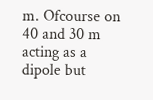m. Ofcourse on 40 and 30 m acting as a dipole but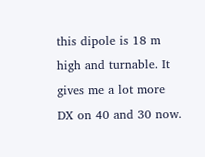this dipole is 18 m high and turnable. It gives me a lot more DX on 40 and 30 now.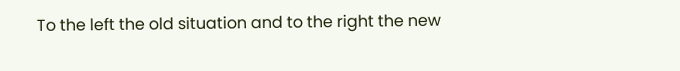To the left the old situation and to the right the new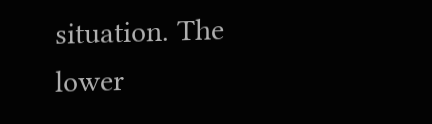situation. The lower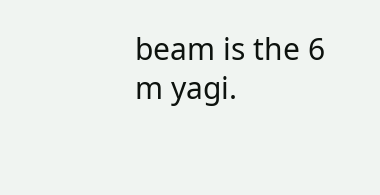beam is the 6 m yagi.